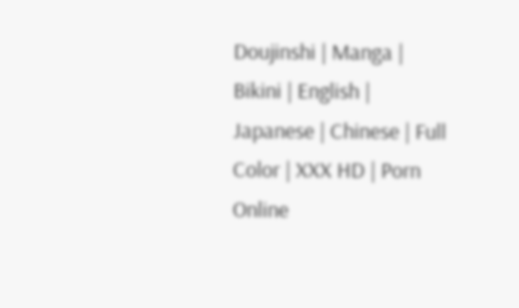Doujinshi | Manga | Bikini | English | Japanese | Chinese | Full Color | XXX HD | Porn Online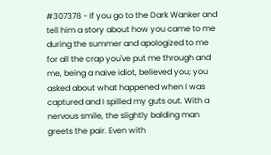#307378 - If you go to the Dark Wanker and tell him a story about how you came to me during the summer and apologized to me for all the crap you've put me through and me, being a naive idiot, believed you; you asked about what happened when I was captured and I spilled my guts out. With a nervous smile, the slightly balding man greets the pair. Even with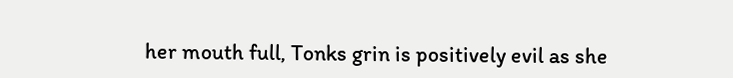her mouth full, Tonks grin is positively evil as she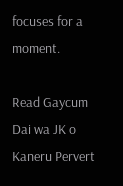focuses for a moment.

Read Gaycum Dai wa JK o Kaneru Pervert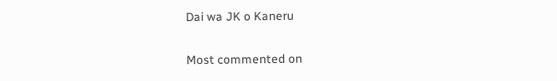Dai wa JK o Kaneru

Most commented on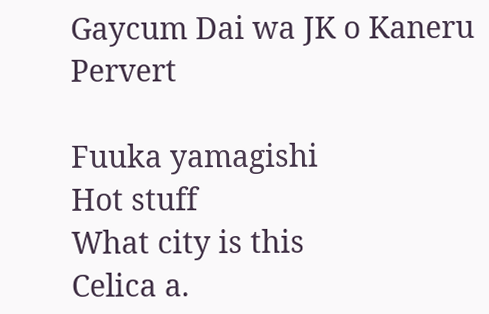Gaycum Dai wa JK o Kaneru Pervert

Fuuka yamagishi
Hot stuff
What city is this
Celica a.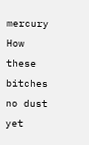mercury
How these bitches no dust yet